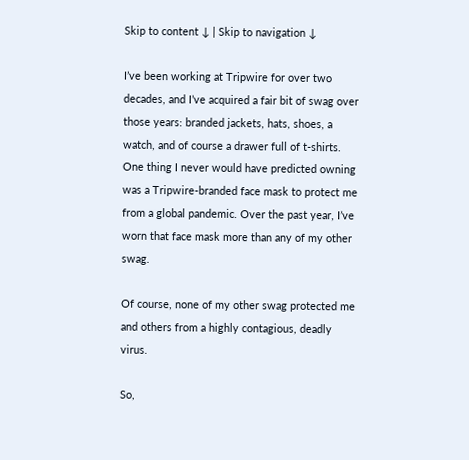Skip to content ↓ | Skip to navigation ↓

I’ve been working at Tripwire for over two decades, and I’ve acquired a fair bit of swag over those years: branded jackets, hats, shoes, a watch, and of course a drawer full of t-shirts. One thing I never would have predicted owning was a Tripwire-branded face mask to protect me from a global pandemic. Over the past year, I’ve worn that face mask more than any of my other swag.

Of course, none of my other swag protected me and others from a highly contagious, deadly virus.

So,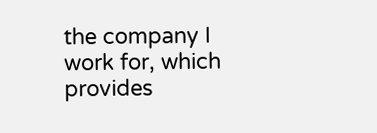the company I work for, which provides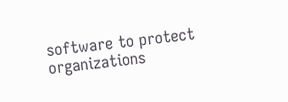software to protect organizations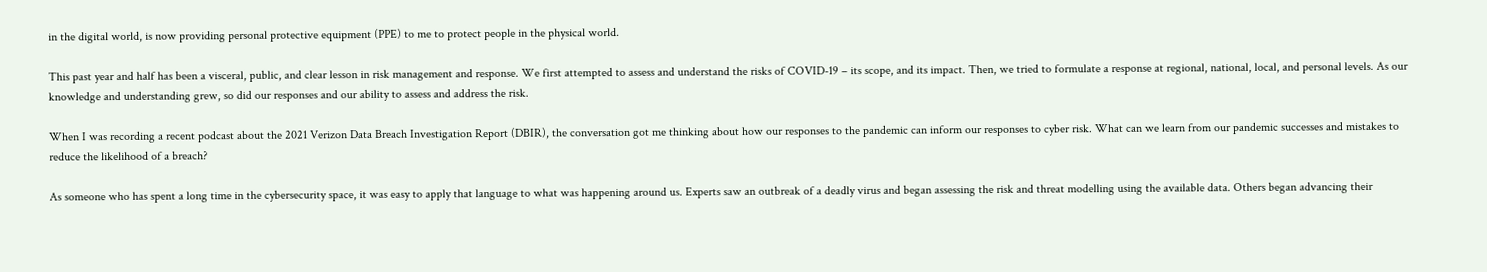in the digital world, is now providing personal protective equipment (PPE) to me to protect people in the physical world.

This past year and half has been a visceral, public, and clear lesson in risk management and response. We first attempted to assess and understand the risks of COVID-19 – its scope, and its impact. Then, we tried to formulate a response at regional, national, local, and personal levels. As our knowledge and understanding grew, so did our responses and our ability to assess and address the risk.

When I was recording a recent podcast about the 2021 Verizon Data Breach Investigation Report (DBIR), the conversation got me thinking about how our responses to the pandemic can inform our responses to cyber risk. What can we learn from our pandemic successes and mistakes to reduce the likelihood of a breach?

As someone who has spent a long time in the cybersecurity space, it was easy to apply that language to what was happening around us. Experts saw an outbreak of a deadly virus and began assessing the risk and threat modelling using the available data. Others began advancing their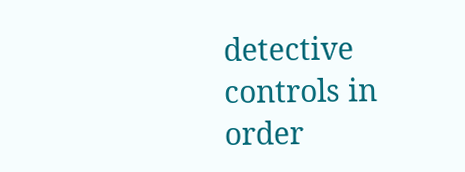detective controls in order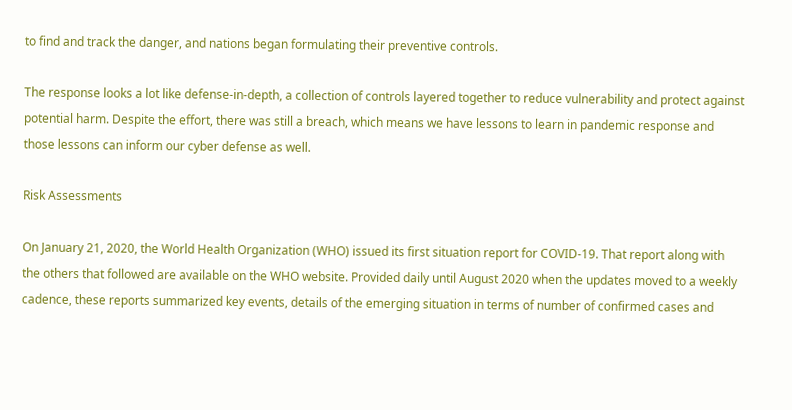to find and track the danger, and nations began formulating their preventive controls.

The response looks a lot like defense-in-depth, a collection of controls layered together to reduce vulnerability and protect against potential harm. Despite the effort, there was still a breach, which means we have lessons to learn in pandemic response and those lessons can inform our cyber defense as well.

Risk Assessments

On January 21, 2020, the World Health Organization (WHO) issued its first situation report for COVID-19. That report along with the others that followed are available on the WHO website. Provided daily until August 2020 when the updates moved to a weekly cadence, these reports summarized key events, details of the emerging situation in terms of number of confirmed cases and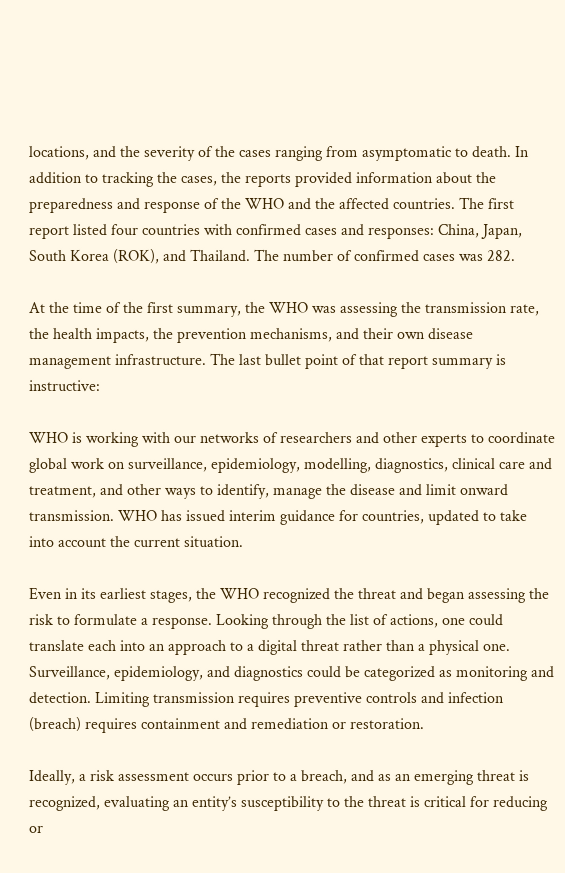locations, and the severity of the cases ranging from asymptomatic to death. In addition to tracking the cases, the reports provided information about the preparedness and response of the WHO and the affected countries. The first report listed four countries with confirmed cases and responses: China, Japan, South Korea (ROK), and Thailand. The number of confirmed cases was 282.

At the time of the first summary, the WHO was assessing the transmission rate, the health impacts, the prevention mechanisms, and their own disease management infrastructure. The last bullet point of that report summary is instructive:

WHO is working with our networks of researchers and other experts to coordinate global work on surveillance, epidemiology, modelling, diagnostics, clinical care and treatment, and other ways to identify, manage the disease and limit onward transmission. WHO has issued interim guidance for countries, updated to take into account the current situation.

Even in its earliest stages, the WHO recognized the threat and began assessing the risk to formulate a response. Looking through the list of actions, one could translate each into an approach to a digital threat rather than a physical one. Surveillance, epidemiology, and diagnostics could be categorized as monitoring and detection. Limiting transmission requires preventive controls and infection (breach) requires containment and remediation or restoration.

Ideally, a risk assessment occurs prior to a breach, and as an emerging threat is recognized, evaluating an entity’s susceptibility to the threat is critical for reducing or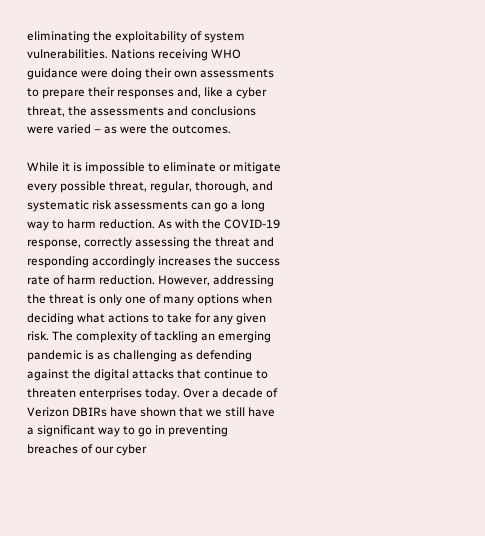eliminating the exploitability of system vulnerabilities. Nations receiving WHO guidance were doing their own assessments to prepare their responses and, like a cyber threat, the assessments and conclusions were varied – as were the outcomes.

While it is impossible to eliminate or mitigate every possible threat, regular, thorough, and systematic risk assessments can go a long way to harm reduction. As with the COVID-19 response, correctly assessing the threat and responding accordingly increases the success rate of harm reduction. However, addressing the threat is only one of many options when deciding what actions to take for any given risk. The complexity of tackling an emerging pandemic is as challenging as defending against the digital attacks that continue to threaten enterprises today. Over a decade of Verizon DBIRs have shown that we still have a significant way to go in preventing breaches of our cyber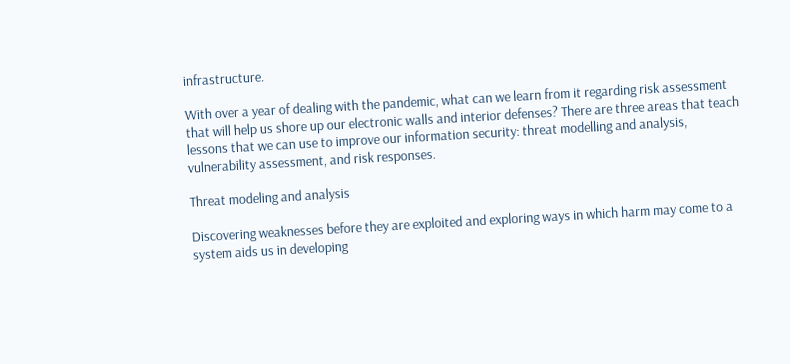infrastructure.

With over a year of dealing with the pandemic, what can we learn from it regarding risk assessment that will help us shore up our electronic walls and interior defenses? There are three areas that teach lessons that we can use to improve our information security: threat modelling and analysis, vulnerability assessment, and risk responses.

Threat modeling and analysis

Discovering weaknesses before they are exploited and exploring ways in which harm may come to a system aids us in developing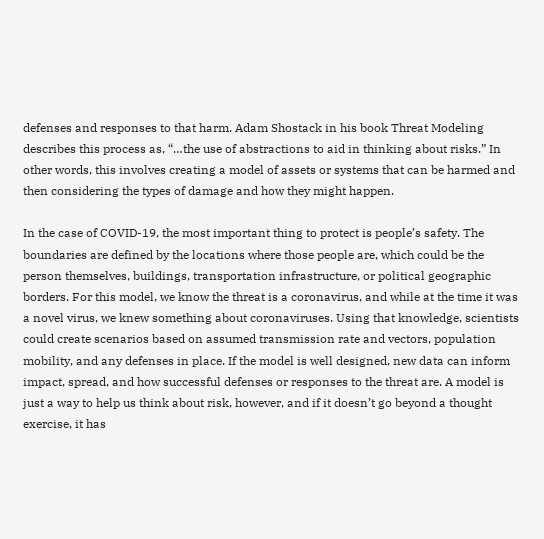defenses and responses to that harm. Adam Shostack in his book Threat Modeling describes this process as, “…the use of abstractions to aid in thinking about risks.” In other words, this involves creating a model of assets or systems that can be harmed and then considering the types of damage and how they might happen.

In the case of COVID-19, the most important thing to protect is people’s safety. The boundaries are defined by the locations where those people are, which could be the person themselves, buildings, transportation infrastructure, or political geographic borders. For this model, we know the threat is a coronavirus, and while at the time it was a novel virus, we knew something about coronaviruses. Using that knowledge, scientists could create scenarios based on assumed transmission rate and vectors, population mobility, and any defenses in place. If the model is well designed, new data can inform impact, spread, and how successful defenses or responses to the threat are. A model is just a way to help us think about risk, however, and if it doesn’t go beyond a thought exercise, it has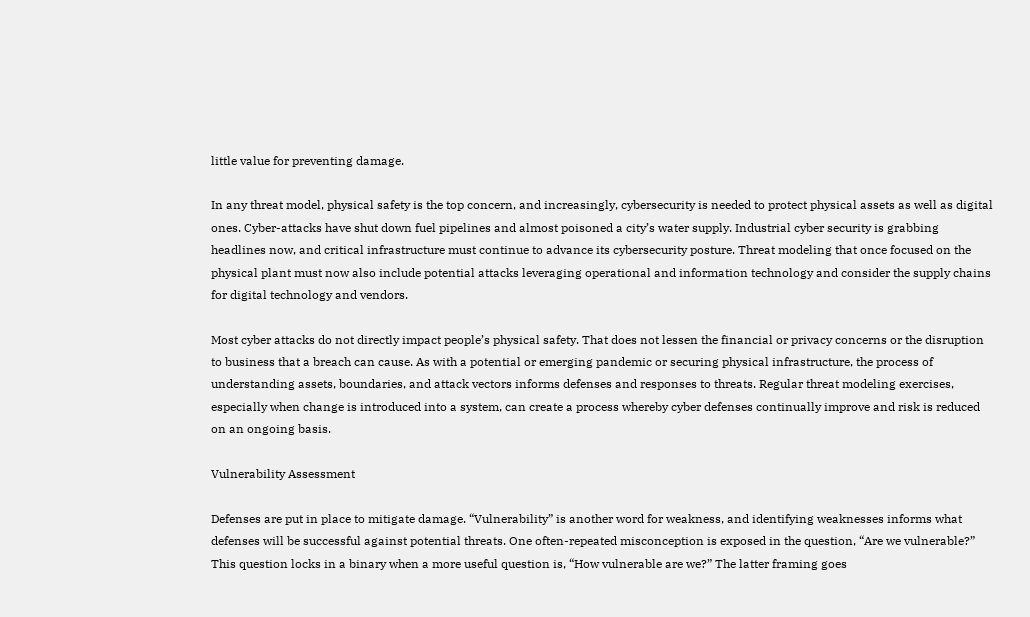little value for preventing damage.

In any threat model, physical safety is the top concern, and increasingly, cybersecurity is needed to protect physical assets as well as digital ones. Cyber-attacks have shut down fuel pipelines and almost poisoned a city’s water supply. Industrial cyber security is grabbing headlines now, and critical infrastructure must continue to advance its cybersecurity posture. Threat modeling that once focused on the physical plant must now also include potential attacks leveraging operational and information technology and consider the supply chains for digital technology and vendors.

Most cyber attacks do not directly impact people’s physical safety. That does not lessen the financial or privacy concerns or the disruption to business that a breach can cause. As with a potential or emerging pandemic or securing physical infrastructure, the process of understanding assets, boundaries, and attack vectors informs defenses and responses to threats. Regular threat modeling exercises, especially when change is introduced into a system, can create a process whereby cyber defenses continually improve and risk is reduced on an ongoing basis.

Vulnerability Assessment

Defenses are put in place to mitigate damage. “Vulnerability” is another word for weakness, and identifying weaknesses informs what defenses will be successful against potential threats. One often-repeated misconception is exposed in the question, “Are we vulnerable?” This question locks in a binary when a more useful question is, “How vulnerable are we?” The latter framing goes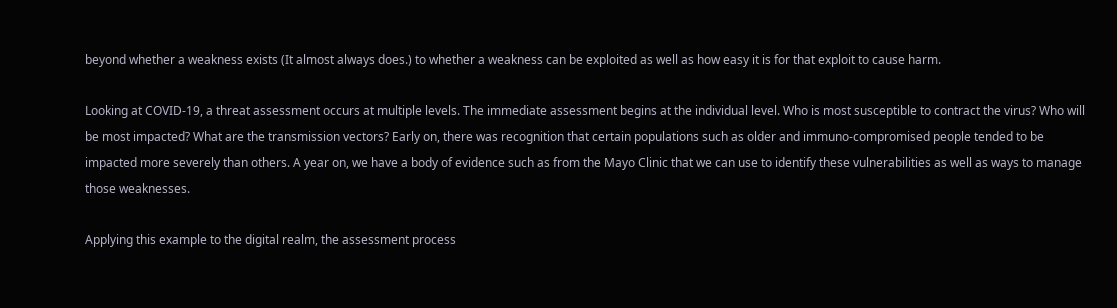beyond whether a weakness exists (It almost always does.) to whether a weakness can be exploited as well as how easy it is for that exploit to cause harm.

Looking at COVID-19, a threat assessment occurs at multiple levels. The immediate assessment begins at the individual level. Who is most susceptible to contract the virus? Who will be most impacted? What are the transmission vectors? Early on, there was recognition that certain populations such as older and immuno-compromised people tended to be impacted more severely than others. A year on, we have a body of evidence such as from the Mayo Clinic that we can use to identify these vulnerabilities as well as ways to manage those weaknesses.

Applying this example to the digital realm, the assessment process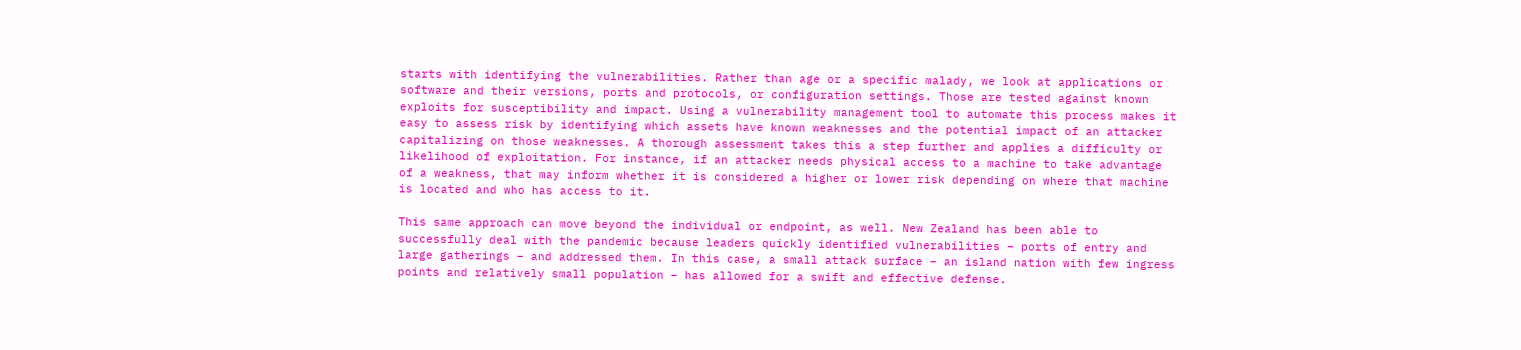starts with identifying the vulnerabilities. Rather than age or a specific malady, we look at applications or software and their versions, ports and protocols, or configuration settings. Those are tested against known exploits for susceptibility and impact. Using a vulnerability management tool to automate this process makes it easy to assess risk by identifying which assets have known weaknesses and the potential impact of an attacker capitalizing on those weaknesses. A thorough assessment takes this a step further and applies a difficulty or likelihood of exploitation. For instance, if an attacker needs physical access to a machine to take advantage of a weakness, that may inform whether it is considered a higher or lower risk depending on where that machine is located and who has access to it.

This same approach can move beyond the individual or endpoint, as well. New Zealand has been able to successfully deal with the pandemic because leaders quickly identified vulnerabilities – ports of entry and large gatherings – and addressed them. In this case, a small attack surface – an island nation with few ingress points and relatively small population – has allowed for a swift and effective defense.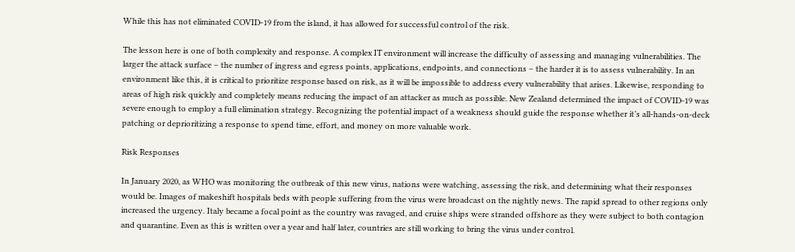While this has not eliminated COVID-19 from the island, it has allowed for successful control of the risk.

The lesson here is one of both complexity and response. A complex IT environment will increase the difficulty of assessing and managing vulnerabilities. The larger the attack surface – the number of ingress and egress points, applications, endpoints, and connections – the harder it is to assess vulnerability. In an environment like this, it is critical to prioritize response based on risk, as it will be impossible to address every vulnerability that arises. Likewise, responding to areas of high risk quickly and completely means reducing the impact of an attacker as much as possible. New Zealand determined the impact of COVID-19 was severe enough to employ a full elimination strategy. Recognizing the potential impact of a weakness should guide the response whether it’s all-hands-on-deck patching or deprioritizing a response to spend time, effort, and money on more valuable work.

Risk Responses

In January 2020, as WHO was monitoring the outbreak of this new virus, nations were watching, assessing the risk, and determining what their responses would be. Images of makeshift hospitals beds with people suffering from the virus were broadcast on the nightly news. The rapid spread to other regions only increased the urgency. Italy became a focal point as the country was ravaged, and cruise ships were stranded offshore as they were subject to both contagion and quarantine. Even as this is written over a year and half later, countries are still working to bring the virus under control.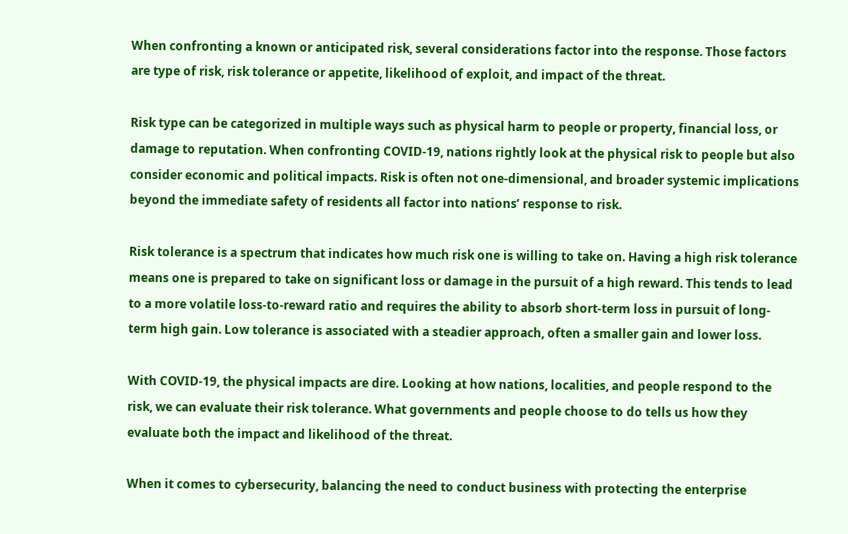When confronting a known or anticipated risk, several considerations factor into the response. Those factors are type of risk, risk tolerance or appetite, likelihood of exploit, and impact of the threat.

Risk type can be categorized in multiple ways such as physical harm to people or property, financial loss, or damage to reputation. When confronting COVID-19, nations rightly look at the physical risk to people but also consider economic and political impacts. Risk is often not one-dimensional, and broader systemic implications beyond the immediate safety of residents all factor into nations’ response to risk.

Risk tolerance is a spectrum that indicates how much risk one is willing to take on. Having a high risk tolerance means one is prepared to take on significant loss or damage in the pursuit of a high reward. This tends to lead to a more volatile loss-to-reward ratio and requires the ability to absorb short-term loss in pursuit of long-term high gain. Low tolerance is associated with a steadier approach, often a smaller gain and lower loss.

With COVID-19, the physical impacts are dire. Looking at how nations, localities, and people respond to the risk, we can evaluate their risk tolerance. What governments and people choose to do tells us how they evaluate both the impact and likelihood of the threat.

When it comes to cybersecurity, balancing the need to conduct business with protecting the enterprise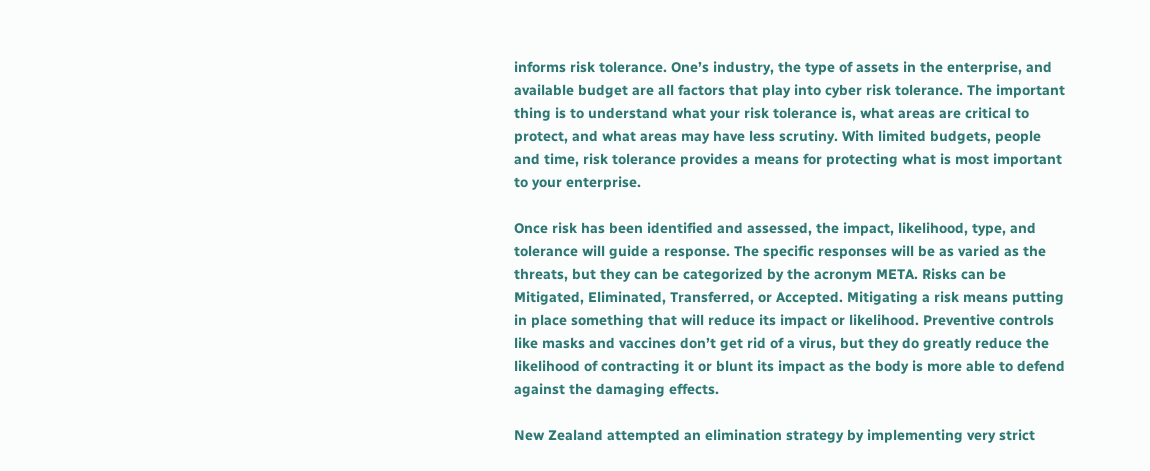informs risk tolerance. One’s industry, the type of assets in the enterprise, and available budget are all factors that play into cyber risk tolerance. The important thing is to understand what your risk tolerance is, what areas are critical to protect, and what areas may have less scrutiny. With limited budgets, people and time, risk tolerance provides a means for protecting what is most important to your enterprise.

Once risk has been identified and assessed, the impact, likelihood, type, and tolerance will guide a response. The specific responses will be as varied as the threats, but they can be categorized by the acronym META. Risks can be Mitigated, Eliminated, Transferred, or Accepted. Mitigating a risk means putting in place something that will reduce its impact or likelihood. Preventive controls like masks and vaccines don’t get rid of a virus, but they do greatly reduce the likelihood of contracting it or blunt its impact as the body is more able to defend against the damaging effects.

New Zealand attempted an elimination strategy by implementing very strict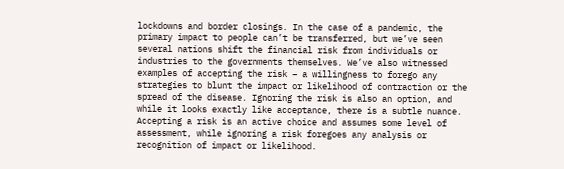lockdowns and border closings. In the case of a pandemic, the primary impact to people can’t be transferred, but we’ve seen several nations shift the financial risk from individuals or industries to the governments themselves. We’ve also witnessed examples of accepting the risk – a willingness to forego any strategies to blunt the impact or likelihood of contraction or the spread of the disease. Ignoring the risk is also an option, and while it looks exactly like acceptance, there is a subtle nuance. Accepting a risk is an active choice and assumes some level of assessment, while ignoring a risk foregoes any analysis or recognition of impact or likelihood.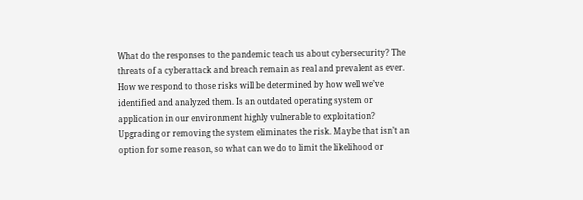What do the responses to the pandemic teach us about cybersecurity? The threats of a cyberattack and breach remain as real and prevalent as ever. How we respond to those risks will be determined by how well we’ve identified and analyzed them. Is an outdated operating system or application in our environment highly vulnerable to exploitation? Upgrading or removing the system eliminates the risk. Maybe that isn’t an option for some reason, so what can we do to limit the likelihood or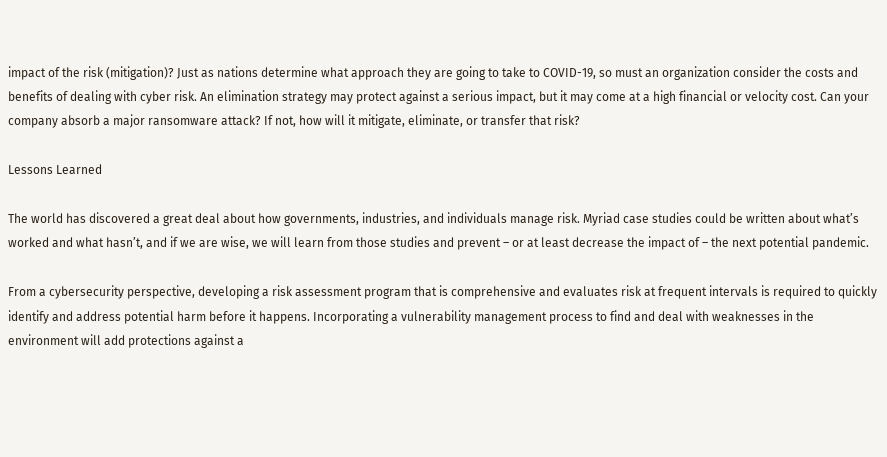impact of the risk (mitigation)? Just as nations determine what approach they are going to take to COVID-19, so must an organization consider the costs and benefits of dealing with cyber risk. An elimination strategy may protect against a serious impact, but it may come at a high financial or velocity cost. Can your company absorb a major ransomware attack? If not, how will it mitigate, eliminate, or transfer that risk?

Lessons Learned

The world has discovered a great deal about how governments, industries, and individuals manage risk. Myriad case studies could be written about what’s worked and what hasn’t, and if we are wise, we will learn from those studies and prevent – or at least decrease the impact of – the next potential pandemic.

From a cybersecurity perspective, developing a risk assessment program that is comprehensive and evaluates risk at frequent intervals is required to quickly identify and address potential harm before it happens. Incorporating a vulnerability management process to find and deal with weaknesses in the environment will add protections against a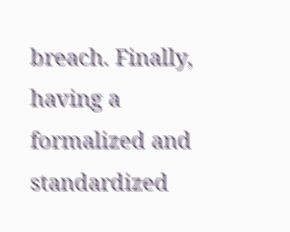breach. Finally, having a formalized and standardized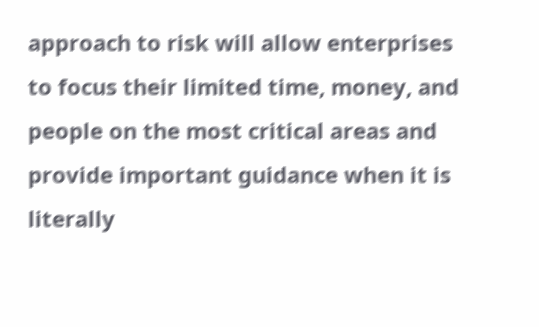approach to risk will allow enterprises to focus their limited time, money, and people on the most critical areas and provide important guidance when it is literally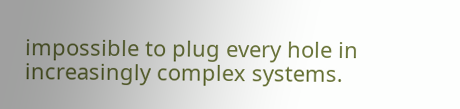impossible to plug every hole in increasingly complex systems.